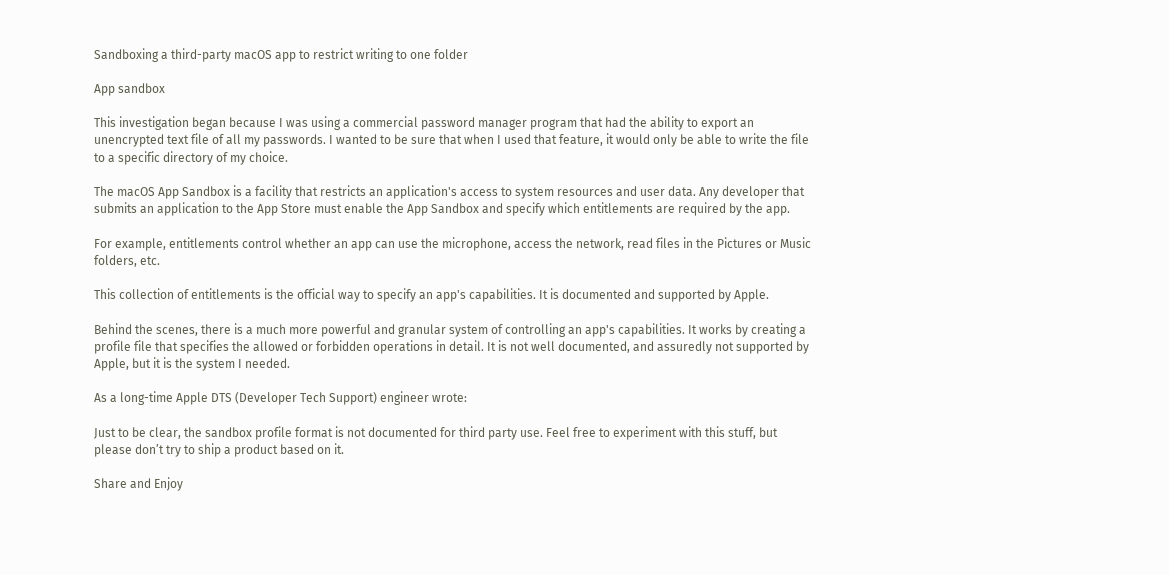Sandboxing a third-party macOS app to restrict writing to one folder

App sandbox

This investigation began because I was using a commercial password manager program that had the ability to export an unencrypted text file of all my passwords. I wanted to be sure that when I used that feature, it would only be able to write the file to a specific directory of my choice.

The macOS App Sandbox is a facility that restricts an application's access to system resources and user data. Any developer that submits an application to the App Store must enable the App Sandbox and specify which entitlements are required by the app.

For example, entitlements control whether an app can use the microphone, access the network, read files in the Pictures or Music folders, etc.

This collection of entitlements is the official way to specify an app's capabilities. It is documented and supported by Apple.

Behind the scenes, there is a much more powerful and granular system of controlling an app's capabilities. It works by creating a profile file that specifies the allowed or forbidden operations in detail. It is not well documented, and assuredly not supported by Apple, but it is the system I needed.

As a long-time Apple DTS (Developer Tech Support) engineer wrote:

Just to be clear, the sandbox profile format is not documented for third party use. Feel free to experiment with this stuff, but please don’t try to ship a product based on it.

Share and Enjoy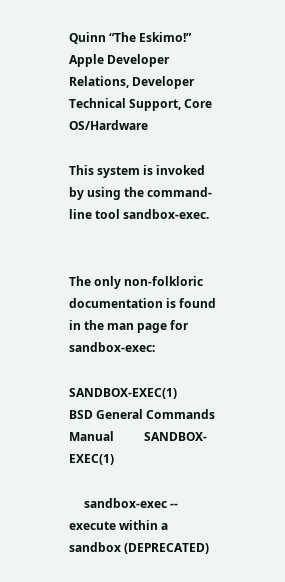Quinn “The Eskimo!”
Apple Developer Relations, Developer Technical Support, Core OS/Hardware

This system is invoked by using the command-line tool sandbox-exec.


The only non-folkloric documentation is found in the man page for sandbox-exec:

SANDBOX-EXEC(1)           BSD General Commands Manual          SANDBOX-EXEC(1)

     sandbox-exec -- execute within a sandbox (DEPRECATED)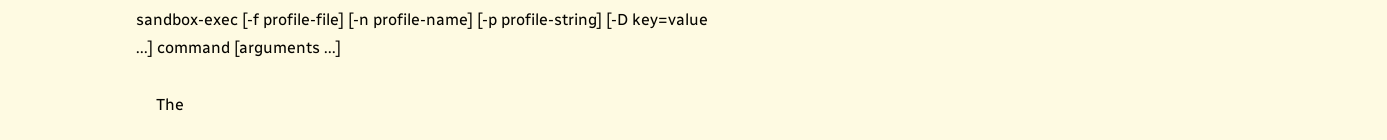sandbox-exec [-f profile-file] [-n profile-name] [-p profile-string] [-D key=value ...] command [arguments ...]

     The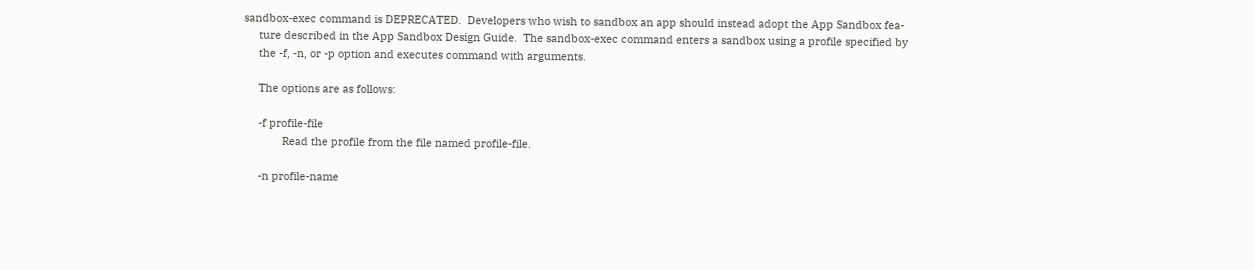sandbox-exec command is DEPRECATED.  Developers who wish to sandbox an app should instead adopt the App Sandbox fea-
     ture described in the App Sandbox Design Guide.  The sandbox-exec command enters a sandbox using a profile specified by
     the -f, -n, or -p option and executes command with arguments.

     The options are as follows:

     -f profile-file
             Read the profile from the file named profile-file.

     -n profile-name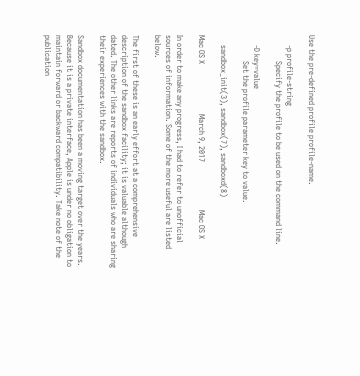Use the pre-defined profile profile-name.

     -p profile-string
             Specify the profile to be used on the command line.

     -D key=value
             Set the profile parameter key to value.

     sandbox_init(3), sandbox(7), sandboxd(8)

Mac OS X                         March 9, 2017                        Mac OS X

In order to make any progress, I had to refer to unofficial sources of information. Some of the more useful are listed below.

The first of these is an early effort at a comprehensive description of the sandbox facility; it is valuable although dated. The other links are reports of individuals who are sharing their experiences with the sandbox.

Sandbox documentation has been a moving target over the years. Because it is a private interface, Apple is under no obligation to maintain forward or backward compatibility. Take note of the publication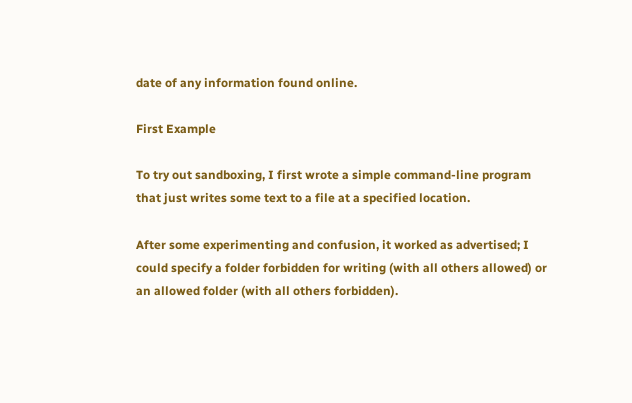date of any information found online.

First Example

To try out sandboxing, I first wrote a simple command-line program that just writes some text to a file at a specified location.

After some experimenting and confusion, it worked as advertised; I could specify a folder forbidden for writing (with all others allowed) or an allowed folder (with all others forbidden).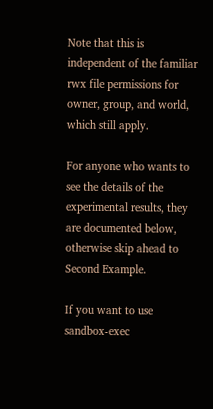Note that this is independent of the familiar rwx file permissions for owner, group, and world, which still apply.

For anyone who wants to see the details of the experimental results, they are documented below, otherwise skip ahead to Second Example.

If you want to use sandbox-exec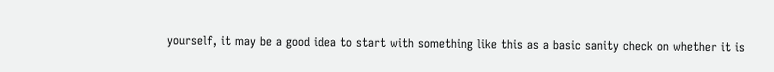yourself, it may be a good idea to start with something like this as a basic sanity check on whether it is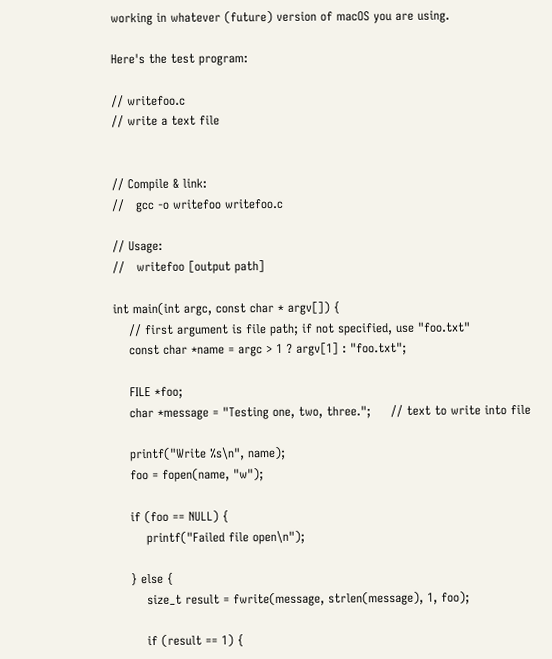working in whatever (future) version of macOS you are using.

Here's the test program:

// writefoo.c
// write a text file


// Compile & link:
//   gcc -o writefoo writefoo.c

// Usage:
//   writefoo [output path]

int main(int argc, const char * argv[]) {
    // first argument is file path; if not specified, use "foo.txt"
    const char *name = argc > 1 ? argv[1] : "foo.txt";

    FILE *foo;
    char *message = "Testing one, two, three.";     // text to write into file

    printf("Write %s\n", name);
    foo = fopen(name, "w");

    if (foo == NULL) {
        printf("Failed file open\n");

    } else {
        size_t result = fwrite(message, strlen(message), 1, foo);

        if (result == 1) {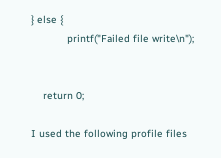} else {
            printf("Failed file write\n");


    return 0;

I used the following profile files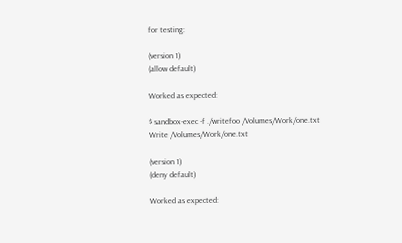for testing:

(version 1)
(allow default)

Worked as expected:

$ sandbox-exec -f ./writefoo /Volumes/Work/one.txt
Write /Volumes/Work/one.txt

(version 1)
(deny default)

Worked as expected: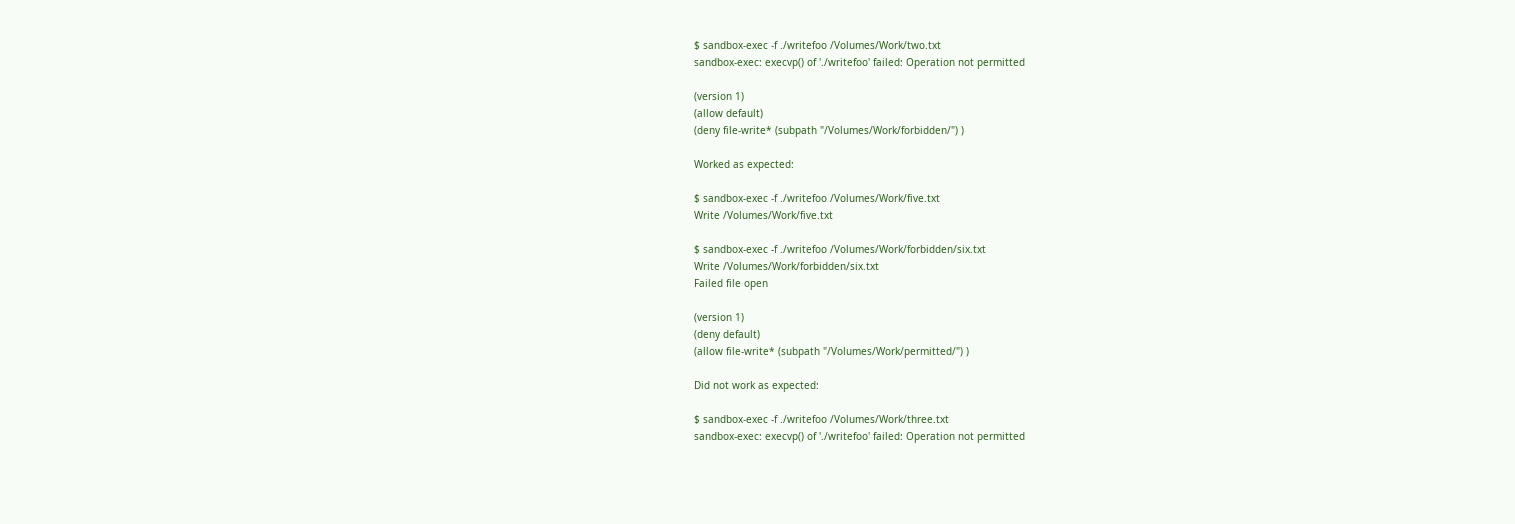$ sandbox-exec -f ./writefoo /Volumes/Work/two.txt
sandbox-exec: execvp() of './writefoo' failed: Operation not permitted

(version 1)
(allow default)
(deny file-write* (subpath "/Volumes/Work/forbidden/") )

Worked as expected:

$ sandbox-exec -f ./writefoo /Volumes/Work/five.txt
Write /Volumes/Work/five.txt

$ sandbox-exec -f ./writefoo /Volumes/Work/forbidden/six.txt
Write /Volumes/Work/forbidden/six.txt
Failed file open

(version 1)
(deny default)
(allow file-write* (subpath "/Volumes/Work/permitted/") )

Did not work as expected:

$ sandbox-exec -f ./writefoo /Volumes/Work/three.txt
sandbox-exec: execvp() of './writefoo' failed: Operation not permitted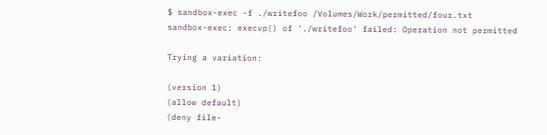$ sandbox-exec -f ./writefoo /Volumes/Work/permitted/four.txt
sandbox-exec: execvp() of './writefoo' failed: Operation not permitted

Trying a variation:

(version 1)
(allow default)
(deny file-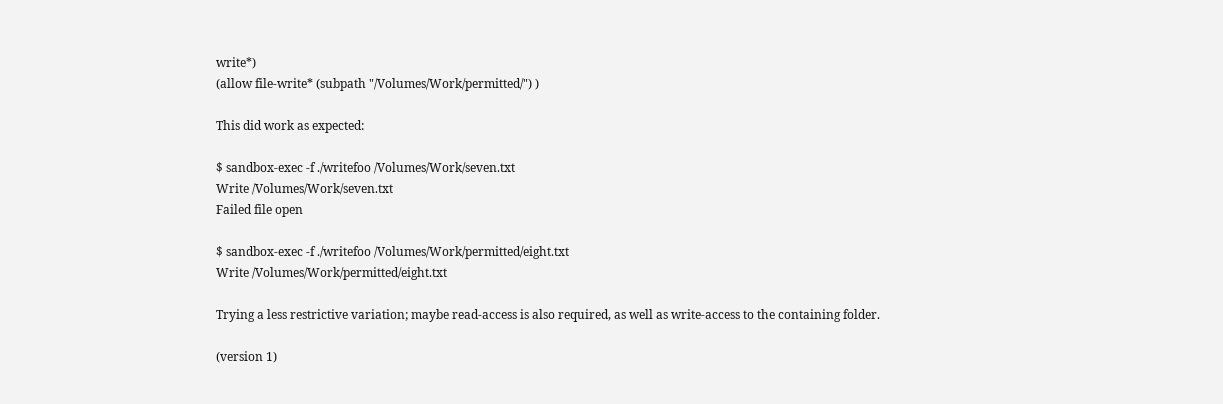write*)
(allow file-write* (subpath "/Volumes/Work/permitted/") )

This did work as expected:

$ sandbox-exec -f ./writefoo /Volumes/Work/seven.txt
Write /Volumes/Work/seven.txt
Failed file open

$ sandbox-exec -f ./writefoo /Volumes/Work/permitted/eight.txt
Write /Volumes/Work/permitted/eight.txt

Trying a less restrictive variation; maybe read-access is also required, as well as write-access to the containing folder.

(version 1)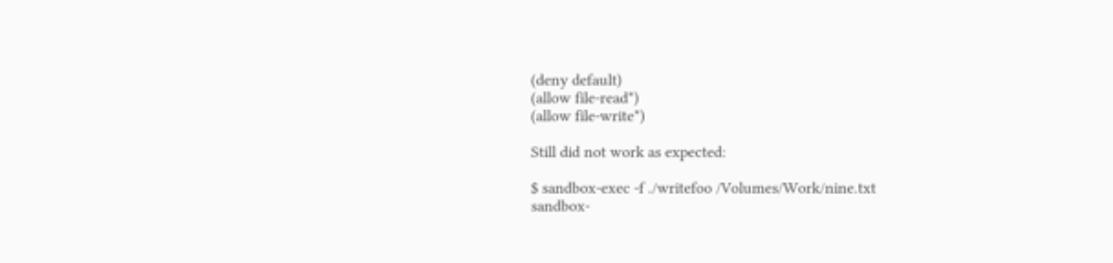(deny default)
(allow file-read*)
(allow file-write*)

Still did not work as expected:

$ sandbox-exec -f ./writefoo /Volumes/Work/nine.txt
sandbox-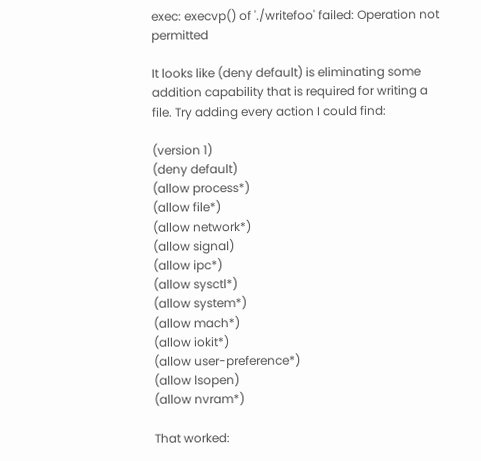exec: execvp() of './writefoo' failed: Operation not permitted

It looks like (deny default) is eliminating some addition capability that is required for writing a file. Try adding every action I could find:

(version 1)
(deny default)
(allow process*)
(allow file*)
(allow network*)
(allow signal)
(allow ipc*)
(allow sysctl*)
(allow system*)
(allow mach*)
(allow iokit*)
(allow user-preference*)
(allow lsopen)
(allow nvram*)

That worked: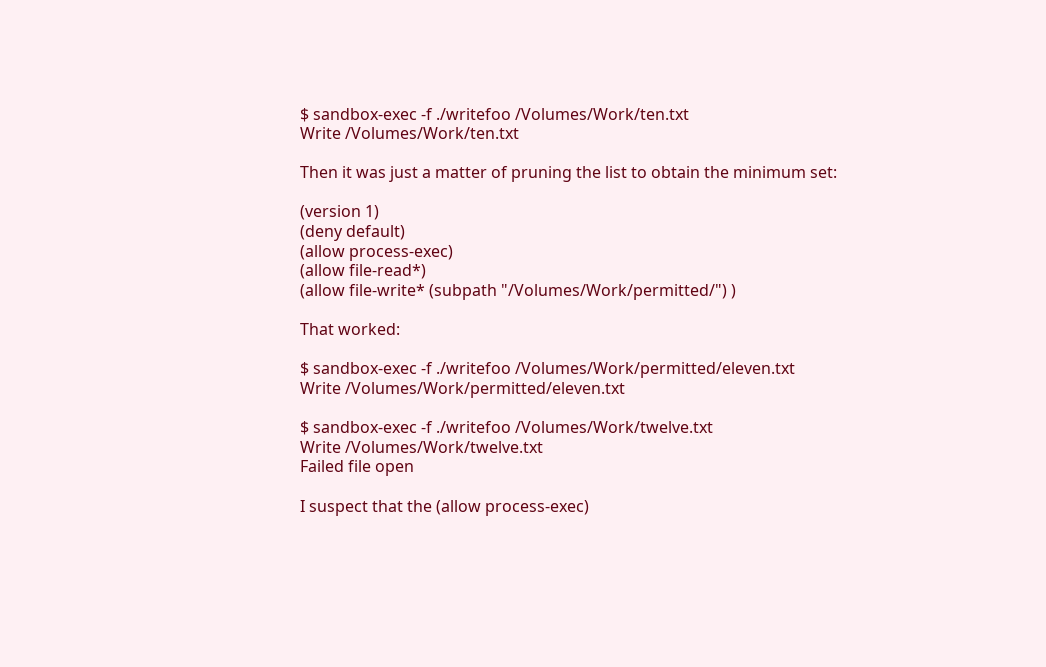$ sandbox-exec -f ./writefoo /Volumes/Work/ten.txt
Write /Volumes/Work/ten.txt

Then it was just a matter of pruning the list to obtain the minimum set:

(version 1)
(deny default)
(allow process-exec)
(allow file-read*)
(allow file-write* (subpath "/Volumes/Work/permitted/") )

That worked:

$ sandbox-exec -f ./writefoo /Volumes/Work/permitted/eleven.txt
Write /Volumes/Work/permitted/eleven.txt

$ sandbox-exec -f ./writefoo /Volumes/Work/twelve.txt
Write /Volumes/Work/twelve.txt
Failed file open

I suspect that the (allow process-exec)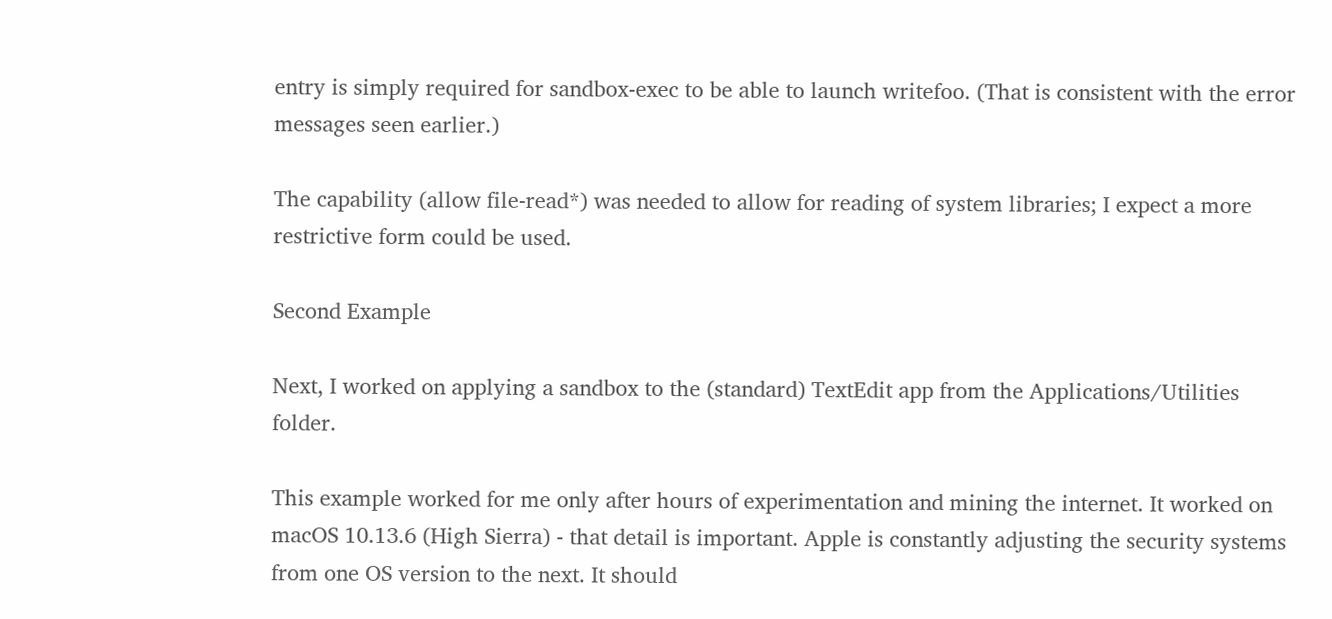entry is simply required for sandbox-exec to be able to launch writefoo. (That is consistent with the error messages seen earlier.)

The capability (allow file-read*) was needed to allow for reading of system libraries; I expect a more restrictive form could be used.

Second Example

Next, I worked on applying a sandbox to the (standard) TextEdit app from the Applications/Utilities folder.

This example worked for me only after hours of experimentation and mining the internet. It worked on macOS 10.13.6 (High Sierra) - that detail is important. Apple is constantly adjusting the security systems from one OS version to the next. It should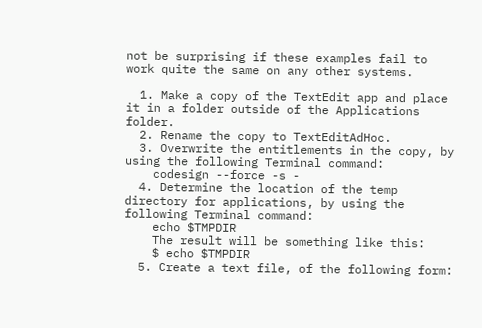not be surprising if these examples fail to work quite the same on any other systems.

  1. Make a copy of the TextEdit app and place it in a folder outside of the Applications folder.
  2. Rename the copy to TextEditAdHoc.
  3. Overwrite the entitlements in the copy, by using the following Terminal command:
    codesign --force -s -
  4. Determine the location of the temp directory for applications, by using the following Terminal command:
    echo $TMPDIR
    The result will be something like this:
    $ echo $TMPDIR
  5. Create a text file, of the following form: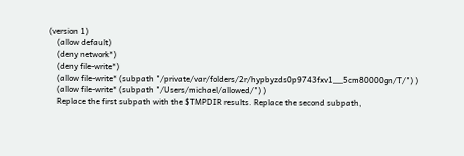(version 1)
    (allow default)
    (deny network*)
    (deny file-write*)
    (allow file-write* (subpath "/private/var/folders/2r/hypbyzds0p9743fxv1__5cm80000gn/T/") )
    (allow file-write* (subpath "/Users/michael/allowed/") )
    Replace the first subpath with the $TMPDIR results. Replace the second subpath,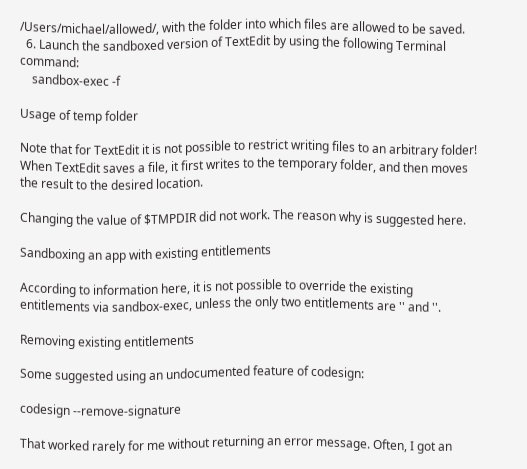/Users/michael/allowed/, with the folder into which files are allowed to be saved.
  6. Launch the sandboxed version of TextEdit by using the following Terminal command:
    sandbox-exec -f

Usage of temp folder

Note that for TextEdit it is not possible to restrict writing files to an arbitrary folder! When TextEdit saves a file, it first writes to the temporary folder, and then moves the result to the desired location.

Changing the value of $TMPDIR did not work. The reason why is suggested here.

Sandboxing an app with existing entitlements

According to information here, it is not possible to override the existing entitlements via sandbox-exec, unless the only two entitlements are '' and ''.

Removing existing entitlements

Some suggested using an undocumented feature of codesign:

codesign --remove-signature

That worked rarely for me without returning an error message. Often, I got an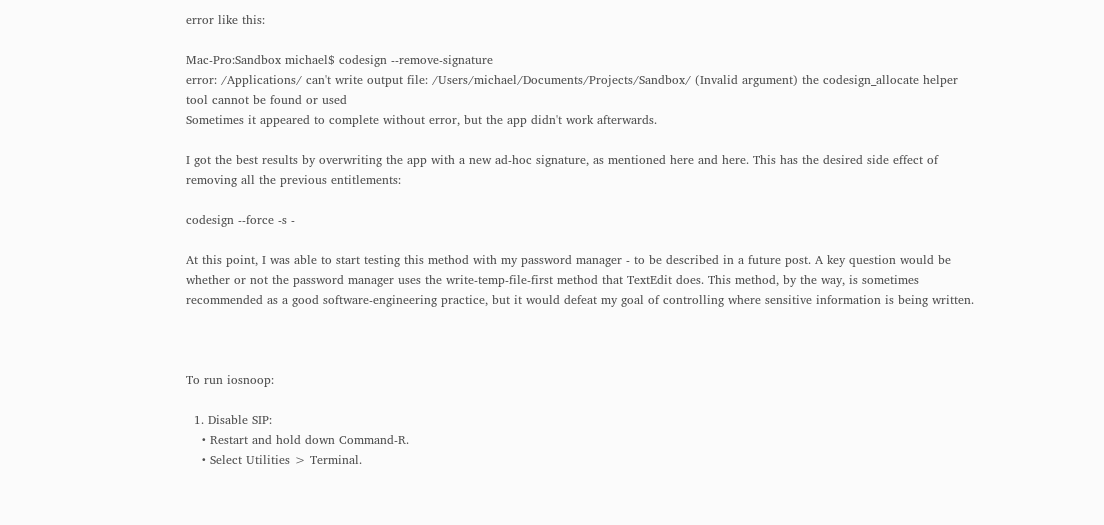error like this:

Mac-Pro:Sandbox michael$ codesign --remove-signature
error: /Applications/ can't write output file: /Users/michael/Documents/Projects/Sandbox/ (Invalid argument) the codesign_allocate helper tool cannot be found or used
Sometimes it appeared to complete without error, but the app didn't work afterwards.

I got the best results by overwriting the app with a new ad-hoc signature, as mentioned here and here. This has the desired side effect of removing all the previous entitlements:

codesign --force -s -

At this point, I was able to start testing this method with my password manager - to be described in a future post. A key question would be whether or not the password manager uses the write-temp-file-first method that TextEdit does. This method, by the way, is sometimes recommended as a good software-engineering practice, but it would defeat my goal of controlling where sensitive information is being written.



To run iosnoop:

  1. Disable SIP:
    • Restart and hold down Command-R.
    • Select Utilities > Terminal.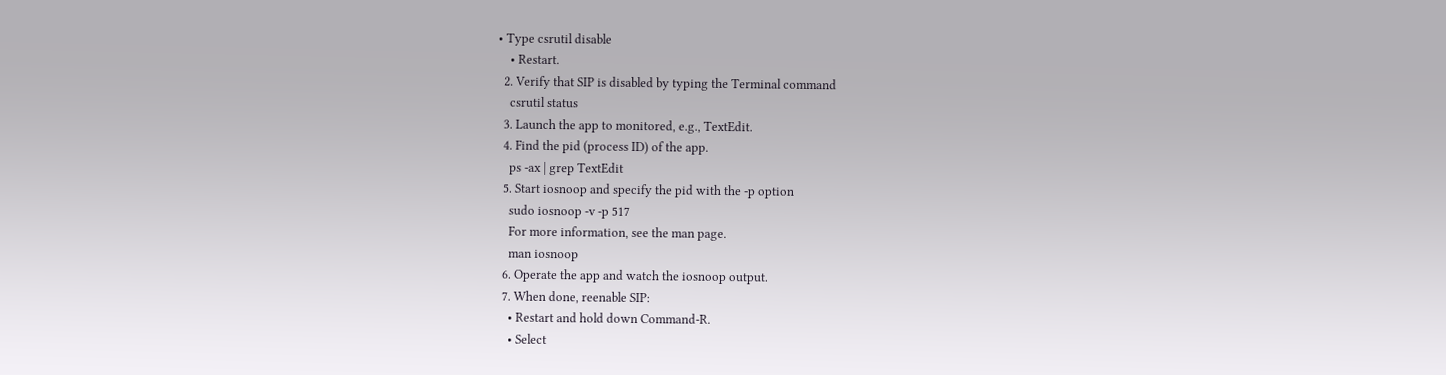• Type csrutil disable
    • Restart.
  2. Verify that SIP is disabled by typing the Terminal command
    csrutil status
  3. Launch the app to monitored, e.g., TextEdit.
  4. Find the pid (process ID) of the app.
    ps -ax | grep TextEdit
  5. Start iosnoop and specify the pid with the -p option
    sudo iosnoop -v -p 517
    For more information, see the man page.
    man iosnoop
  6. Operate the app and watch the iosnoop output.
  7. When done, reenable SIP:
    • Restart and hold down Command-R.
    • Select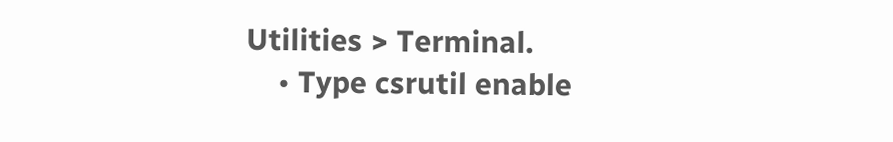Utilities > Terminal.
    • Type csrutil enable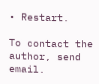• Restart.

To contact the author, send email.